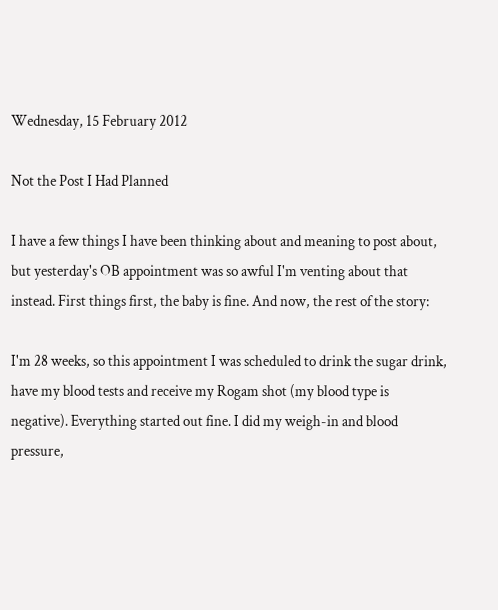Wednesday, 15 February 2012

Not the Post I Had Planned

I have a few things I have been thinking about and meaning to post about, but yesterday's OB appointment was so awful I'm venting about that instead. First things first, the baby is fine. And now, the rest of the story:

I'm 28 weeks, so this appointment I was scheduled to drink the sugar drink, have my blood tests and receive my Rogam shot (my blood type is negative). Everything started out fine. I did my weigh-in and blood pressure,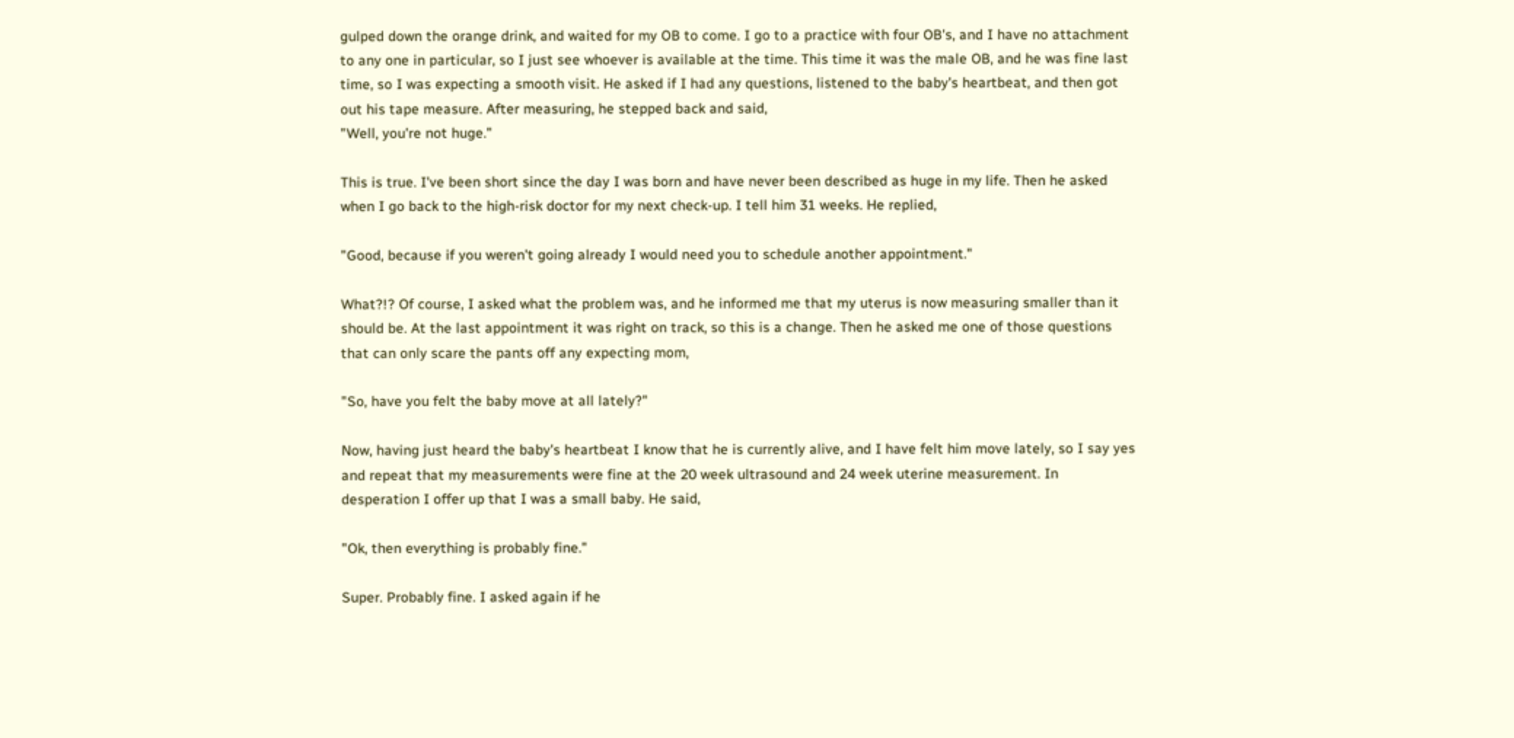gulped down the orange drink, and waited for my OB to come. I go to a practice with four OB's, and I have no attachment to any one in particular, so I just see whoever is available at the time. This time it was the male OB, and he was fine last time, so I was expecting a smooth visit. He asked if I had any questions, listened to the baby's heartbeat, and then got out his tape measure. After measuring, he stepped back and said,
"Well, you're not huge."

This is true. I've been short since the day I was born and have never been described as huge in my life. Then he asked when I go back to the high-risk doctor for my next check-up. I tell him 31 weeks. He replied,

"Good, because if you weren't going already I would need you to schedule another appointment."

What?!? Of course, I asked what the problem was, and he informed me that my uterus is now measuring smaller than it should be. At the last appointment it was right on track, so this is a change. Then he asked me one of those questions that can only scare the pants off any expecting mom,

"So, have you felt the baby move at all lately?"

Now, having just heard the baby's heartbeat I know that he is currently alive, and I have felt him move lately, so I say yes and repeat that my measurements were fine at the 20 week ultrasound and 24 week uterine measurement. In desperation I offer up that I was a small baby. He said,

"Ok, then everything is probably fine."

Super. Probably fine. I asked again if he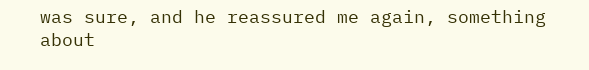was sure, and he reassured me again, something about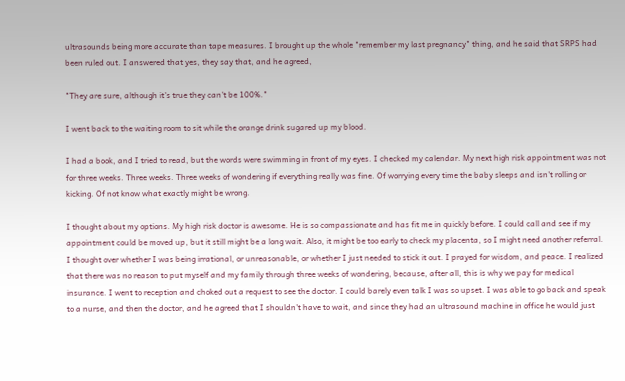ultrasounds being more accurate than tape measures. I brought up the whole "remember my last pregnancy" thing, and he said that SRPS had been ruled out. I answered that yes, they say that, and he agreed,

"They are sure, although it's true they can't be 100%."

I went back to the waiting room to sit while the orange drink sugared up my blood.

I had a book, and I tried to read, but the words were swimming in front of my eyes. I checked my calendar. My next high risk appointment was not for three weeks. Three weeks. Three weeks of wondering if everything really was fine. Of worrying every time the baby sleeps and isn't rolling or kicking. Of not know what exactly might be wrong.

I thought about my options. My high risk doctor is awesome. He is so compassionate and has fit me in quickly before. I could call and see if my appointment could be moved up, but it still might be a long wait. Also, it might be too early to check my placenta, so I might need another referral. I thought over whether I was being irrational, or unreasonable, or whether I just needed to stick it out. I prayed for wisdom, and peace. I realized that there was no reason to put myself and my family through three weeks of wondering, because, after all, this is why we pay for medical insurance. I went to reception and choked out a request to see the doctor. I could barely even talk I was so upset. I was able to go back and speak to a nurse, and then the doctor, and he agreed that I shouldn't have to wait, and since they had an ultrasound machine in office he would just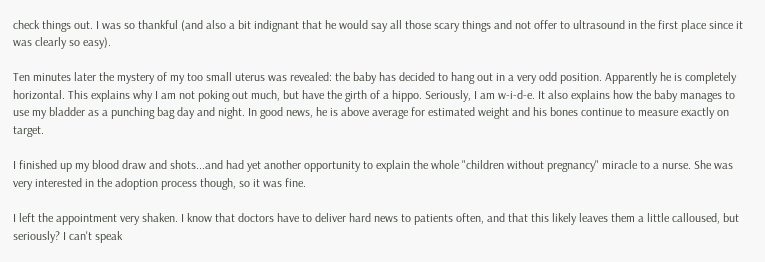check things out. I was so thankful (and also a bit indignant that he would say all those scary things and not offer to ultrasound in the first place since it was clearly so easy).

Ten minutes later the mystery of my too small uterus was revealed: the baby has decided to hang out in a very odd position. Apparently he is completely horizontal. This explains why I am not poking out much, but have the girth of a hippo. Seriously, I am w-i-d-e. It also explains how the baby manages to use my bladder as a punching bag day and night. In good news, he is above average for estimated weight and his bones continue to measure exactly on target.

I finished up my blood draw and shots...and had yet another opportunity to explain the whole "children without pregnancy" miracle to a nurse. She was very interested in the adoption process though, so it was fine.

I left the appointment very shaken. I know that doctors have to deliver hard news to patients often, and that this likely leaves them a little calloused, but seriously? I can't speak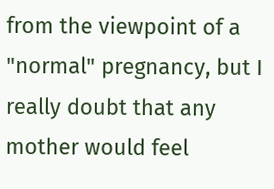from the viewpoint of a "normal" pregnancy, but I really doubt that any mother would feel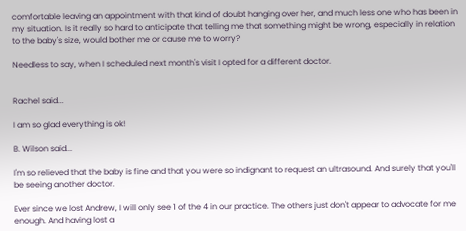comfortable leaving an appointment with that kind of doubt hanging over her, and much less one who has been in my situation. Is it really so hard to anticipate that telling me that something might be wrong, especially in relation to the baby's size, would bother me or cause me to worry?

Needless to say, when I scheduled next month's visit I opted for a different doctor.


Rachel said...

I am so glad everything is ok!

B. Wilson said...

I'm so relieved that the baby is fine and that you were so indignant to request an ultrasound. And surely that you'll be seeing another doctor.

Ever since we lost Andrew, I will only see 1 of the 4 in our practice. The others just don't appear to advocate for me enough. And having lost a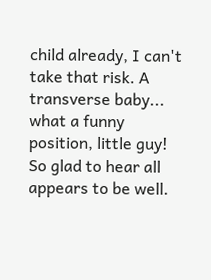child already, I can't take that risk. A transverse baby... what a funny position, little guy! So glad to hear all appears to be well.